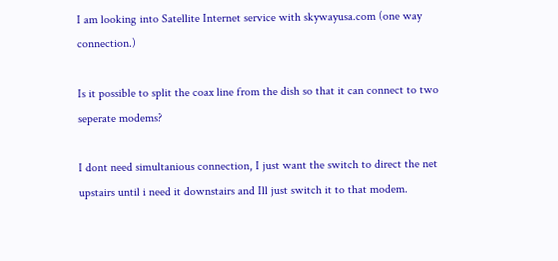I am looking into Satellite Internet service with skywayusa.com (one way connection.)

Is it possible to split the coax line from the dish so that it can connect to two seperate modems?

I dont need simultanious connection, I just want the switch to direct the net upstairs until i need it downstairs and Ill just switch it to that modem.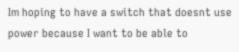Im hoping to have a switch that doesnt use power because I want to be able to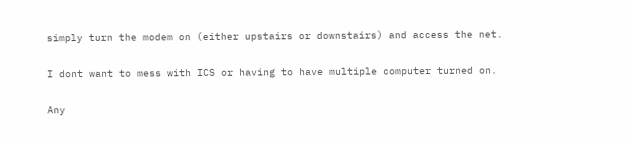simply turn the modem on (either upstairs or downstairs) and access the net.

I dont want to mess with ICS or having to have multiple computer turned on.

Any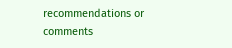recommendations or comments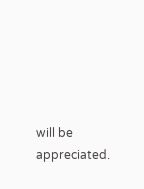will be appreciated.